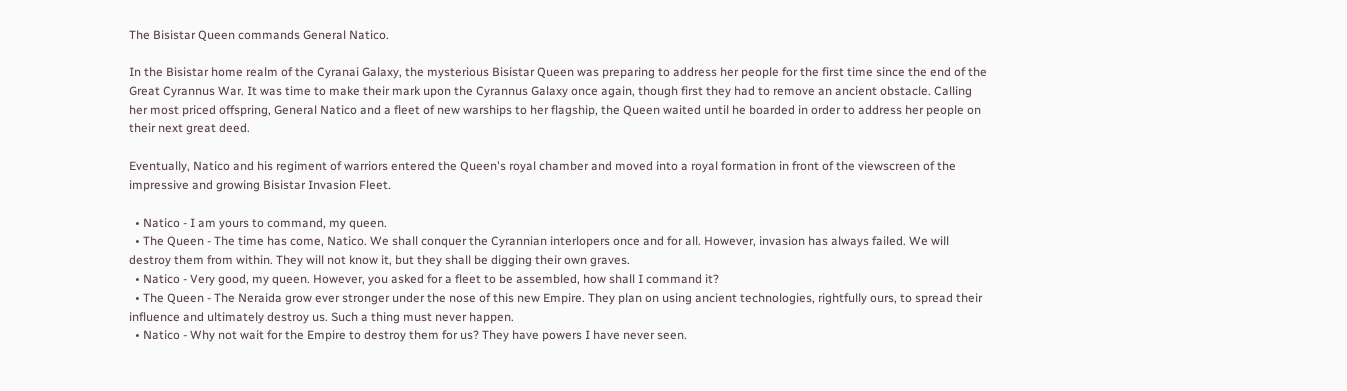The Bisistar Queen commands General Natico.

In the Bisistar home realm of the Cyranai Galaxy, the mysterious Bisistar Queen was preparing to address her people for the first time since the end of the Great Cyrannus War. It was time to make their mark upon the Cyrannus Galaxy once again, though first they had to remove an ancient obstacle. Calling her most priced offspring, General Natico and a fleet of new warships to her flagship, the Queen waited until he boarded in order to address her people on their next great deed.

Eventually, Natico and his regiment of warriors entered the Queen's royal chamber and moved into a royal formation in front of the viewscreen of the impressive and growing Bisistar Invasion Fleet.

  • Natico - I am yours to command, my queen.
  • The Queen - The time has come, Natico. We shall conquer the Cyrannian interlopers once and for all. However, invasion has always failed. We will destroy them from within. They will not know it, but they shall be digging their own graves.
  • Natico - Very good, my queen. However, you asked for a fleet to be assembled, how shall I command it?
  • The Queen - The Neraida grow ever stronger under the nose of this new Empire. They plan on using ancient technologies, rightfully ours, to spread their influence and ultimately destroy us. Such a thing must never happen.
  • Natico - Why not wait for the Empire to destroy them for us? They have powers I have never seen.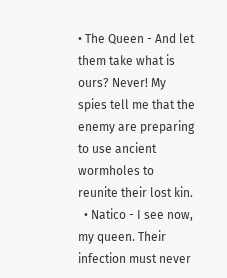• The Queen - And let them take what is ours? Never! My spies tell me that the enemy are preparing to use ancient wormholes to reunite their lost kin.
  • Natico - I see now, my queen. Their infection must never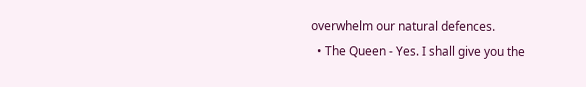overwhelm our natural defences.
  • The Queen - Yes. I shall give you the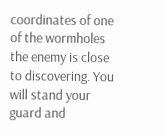coordinates of one of the wormholes the enemy is close to discovering. You will stand your guard and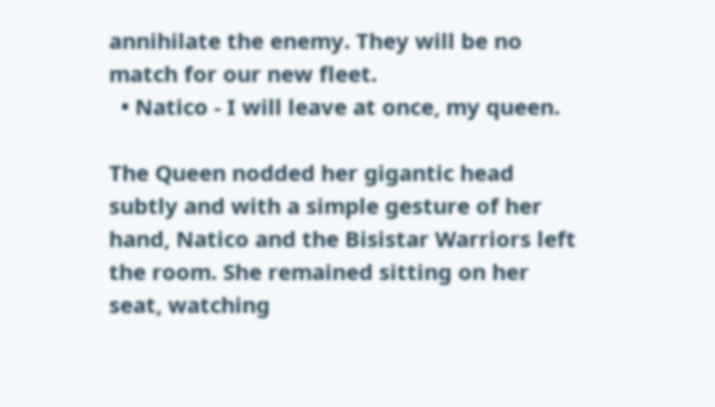annihilate the enemy. They will be no match for our new fleet.
  • Natico - I will leave at once, my queen.

The Queen nodded her gigantic head subtly and with a simple gesture of her hand, Natico and the Bisistar Warriors left the room. She remained sitting on her seat, watching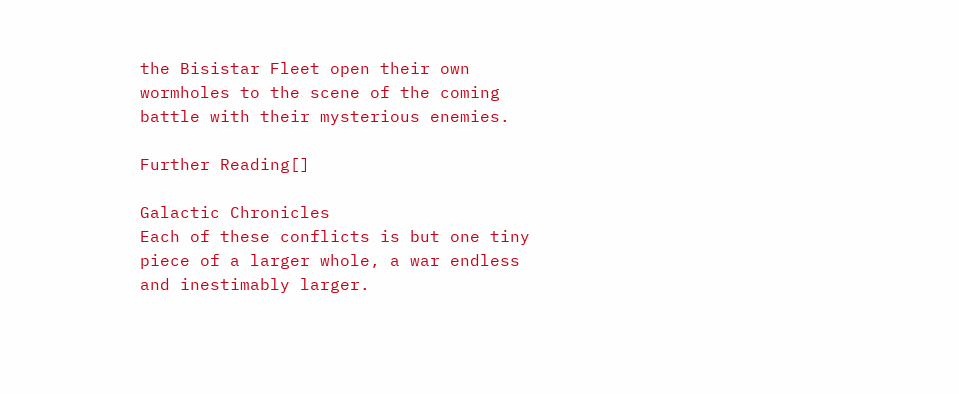the Bisistar Fleet open their own wormholes to the scene of the coming battle with their mysterious enemies.

Further Reading[]

Galactic Chronicles
Each of these conflicts is but one tiny piece of a larger whole, a war endless and inestimably larger.